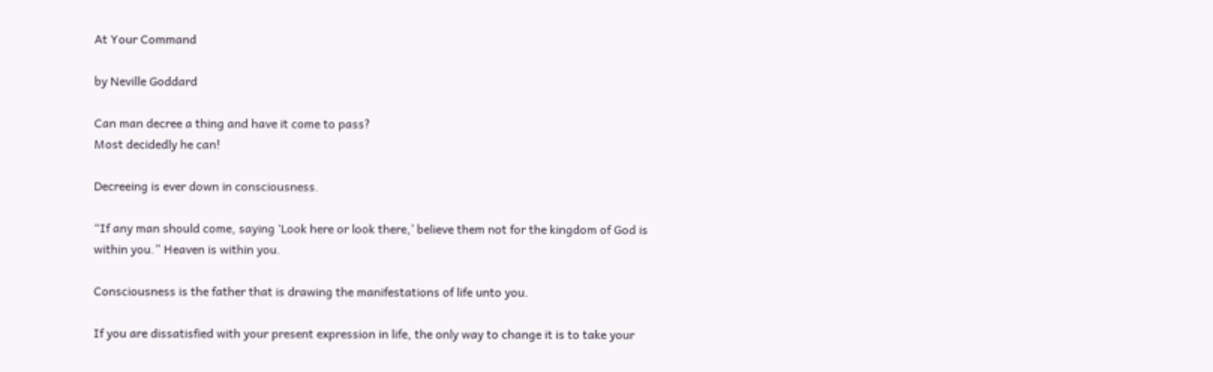At Your Command

by Neville Goddard

Can man decree a thing and have it come to pass?
Most decidedly he can!

Decreeing is ever down in consciousness.

“If any man should come, saying ‘Look here or look there,’ believe them not for the kingdom of God is within you.” Heaven is within you.

Consciousness is the father that is drawing the manifestations of life unto you.

If you are dissatisfied with your present expression in life, the only way to change it is to take your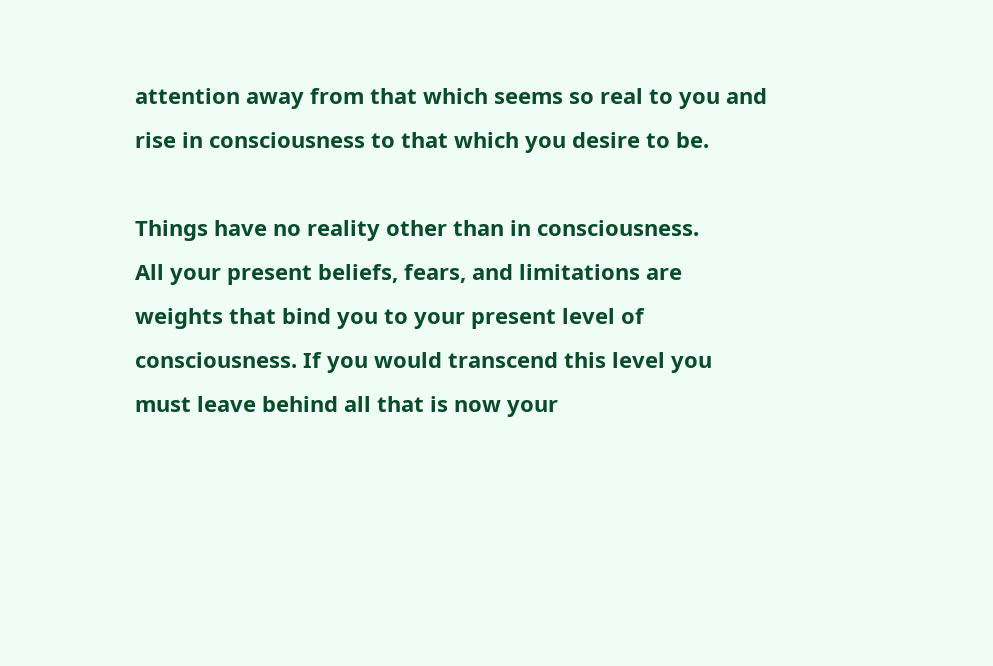attention away from that which seems so real to you and rise in consciousness to that which you desire to be.

Things have no reality other than in consciousness.
All your present beliefs, fears, and limitations are weights that bind you to your present level of consciousness. If you would transcend this level you must leave behind all that is now your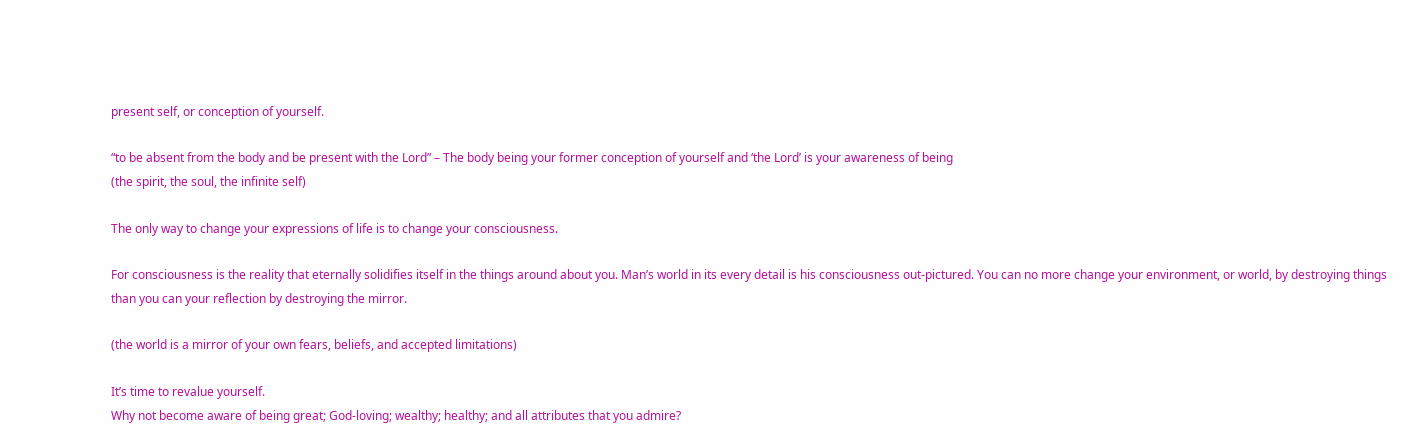present self, or conception of yourself.

“to be absent from the body and be present with the Lord” – The body being your former conception of yourself and ‘the Lord’ is your awareness of being
(the spirit, the soul, the infinite self)

The only way to change your expressions of life is to change your consciousness.

For consciousness is the reality that eternally solidifies itself in the things around about you. Man’s world in its every detail is his consciousness out-pictured. You can no more change your environment, or world, by destroying things than you can your reflection by destroying the mirror.

(the world is a mirror of your own fears, beliefs, and accepted limitations)

It’s time to revalue yourself.
Why not become aware of being great; God-loving; wealthy; healthy; and all attributes that you admire?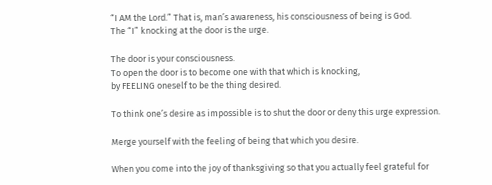“I AM the Lord.” That is, man’s awareness, his consciousness of being is God.
The “I” knocking at the door is the urge.

The door is your consciousness.
To open the door is to become one with that which is knocking,
by FEELING oneself to be the thing desired.

To think one’s desire as impossible is to shut the door or deny this urge expression.

Merge yourself with the feeling of being that which you desire.

When you come into the joy of thanksgiving so that you actually feel grateful for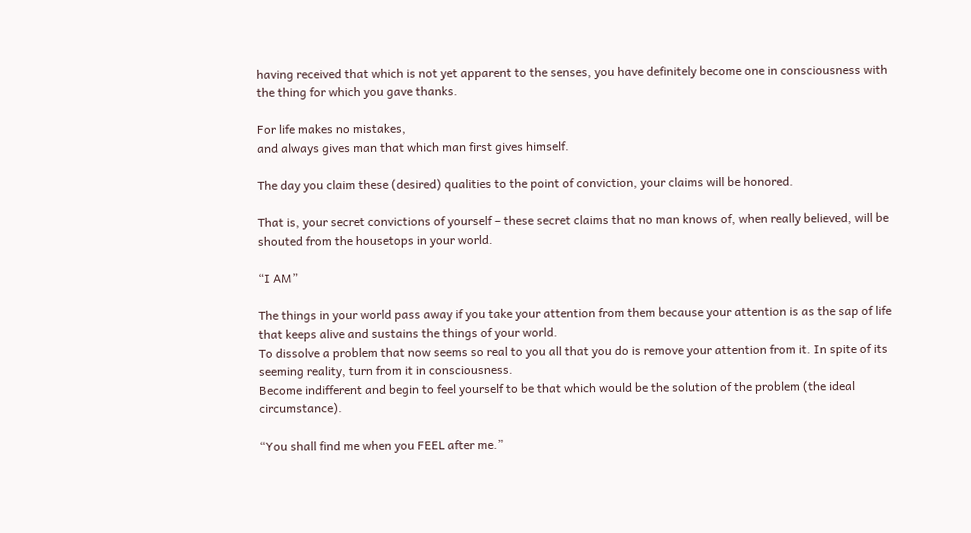having received that which is not yet apparent to the senses, you have definitely become one in consciousness with the thing for which you gave thanks.

For life makes no mistakes,
and always gives man that which man first gives himself.

The day you claim these (desired) qualities to the point of conviction, your claims will be honored.

That is, your secret convictions of yourself – these secret claims that no man knows of, when really believed, will be shouted from the housetops in your world.

“I AM”

The things in your world pass away if you take your attention from them because your attention is as the sap of life that keeps alive and sustains the things of your world.
To dissolve a problem that now seems so real to you all that you do is remove your attention from it. In spite of its seeming reality, turn from it in consciousness.
Become indifferent and begin to feel yourself to be that which would be the solution of the problem (the ideal circumstance).

“You shall find me when you FEEL after me.”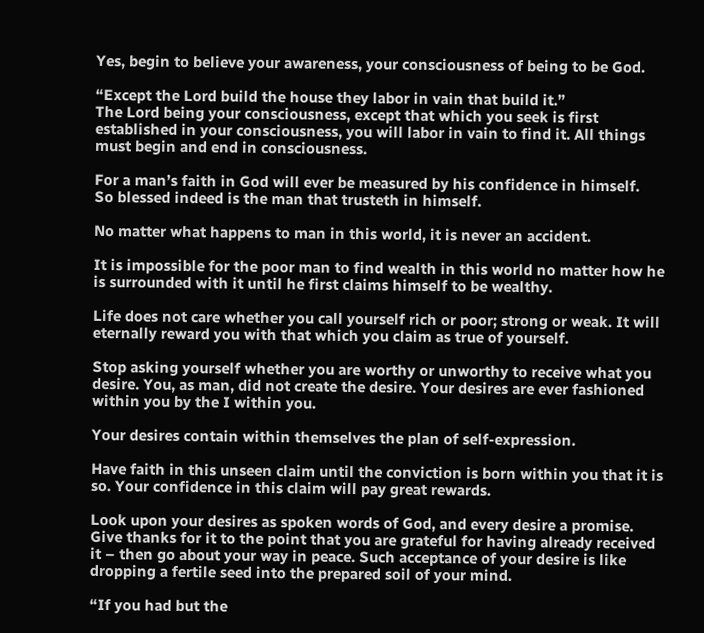Yes, begin to believe your awareness, your consciousness of being to be God.

“Except the Lord build the house they labor in vain that build it.”
The Lord being your consciousness, except that which you seek is first established in your consciousness, you will labor in vain to find it. All things must begin and end in consciousness.

For a man’s faith in God will ever be measured by his confidence in himself.
So blessed indeed is the man that trusteth in himself.

No matter what happens to man in this world, it is never an accident.

It is impossible for the poor man to find wealth in this world no matter how he is surrounded with it until he first claims himself to be wealthy.

Life does not care whether you call yourself rich or poor; strong or weak. It will eternally reward you with that which you claim as true of yourself.

Stop asking yourself whether you are worthy or unworthy to receive what you desire. You, as man, did not create the desire. Your desires are ever fashioned within you by the I within you.

Your desires contain within themselves the plan of self-expression.

Have faith in this unseen claim until the conviction is born within you that it is so. Your confidence in this claim will pay great rewards.

Look upon your desires as spoken words of God, and every desire a promise.
Give thanks for it to the point that you are grateful for having already received it – then go about your way in peace. Such acceptance of your desire is like dropping a fertile seed into the prepared soil of your mind.

“If you had but the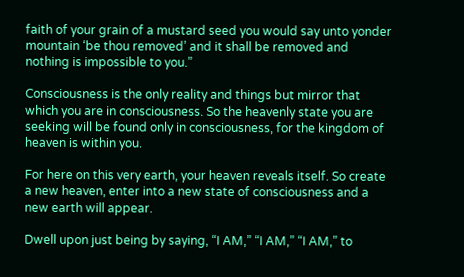faith of your grain of a mustard seed you would say unto yonder mountain ‘be thou removed’ and it shall be removed and nothing is impossible to you.”

Consciousness is the only reality and things but mirror that which you are in consciousness. So the heavenly state you are seeking will be found only in consciousness, for the kingdom of heaven is within you.

For here on this very earth, your heaven reveals itself. So create a new heaven, enter into a new state of consciousness and a new earth will appear.

Dwell upon just being by saying, “I AM,” “I AM,” “I AM,” to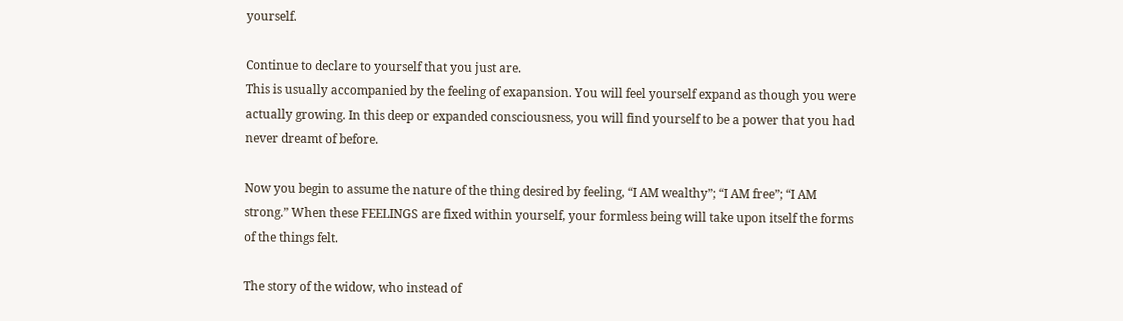yourself.

Continue to declare to yourself that you just are.
This is usually accompanied by the feeling of exapansion. You will feel yourself expand as though you were actually growing. In this deep or expanded consciousness, you will find yourself to be a power that you had never dreamt of before.

Now you begin to assume the nature of the thing desired by feeling, “I AM wealthy”; “I AM free”; “I AM strong.” When these FEELINGS are fixed within yourself, your formless being will take upon itself the forms of the things felt.

The story of the widow, who instead of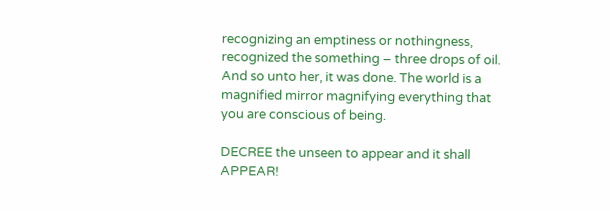recognizing an emptiness or nothingness, recognized the something – three drops of oil. And so unto her, it was done. The world is a magnified mirror magnifying everything that you are conscious of being.

DECREE the unseen to appear and it shall APPEAR!